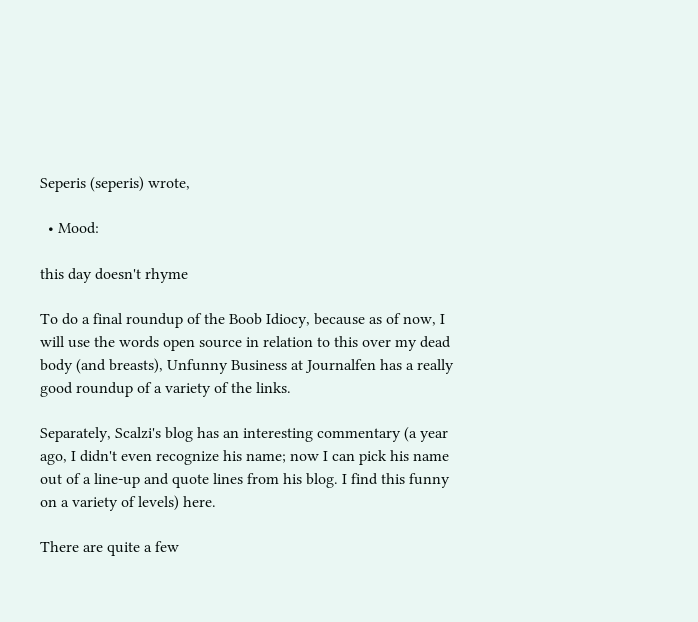Seperis (seperis) wrote,

  • Mood:

this day doesn't rhyme

To do a final roundup of the Boob Idiocy, because as of now, I will use the words open source in relation to this over my dead body (and breasts), Unfunny Business at Journalfen has a really good roundup of a variety of the links.

Separately, Scalzi's blog has an interesting commentary (a year ago, I didn't even recognize his name; now I can pick his name out of a line-up and quote lines from his blog. I find this funny on a variety of levels) here.

There are quite a few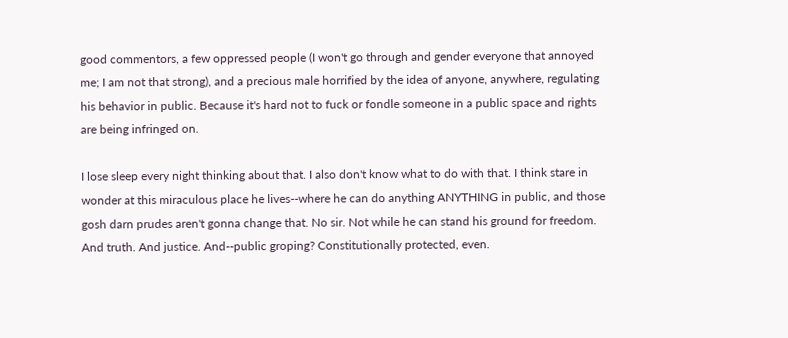good commentors, a few oppressed people (I won't go through and gender everyone that annoyed me; I am not that strong), and a precious male horrified by the idea of anyone, anywhere, regulating his behavior in public. Because it's hard not to fuck or fondle someone in a public space and rights are being infringed on.

I lose sleep every night thinking about that. I also don't know what to do with that. I think stare in wonder at this miraculous place he lives--where he can do anything ANYTHING in public, and those gosh darn prudes aren't gonna change that. No sir. Not while he can stand his ground for freedom. And truth. And justice. And--public groping? Constitutionally protected, even.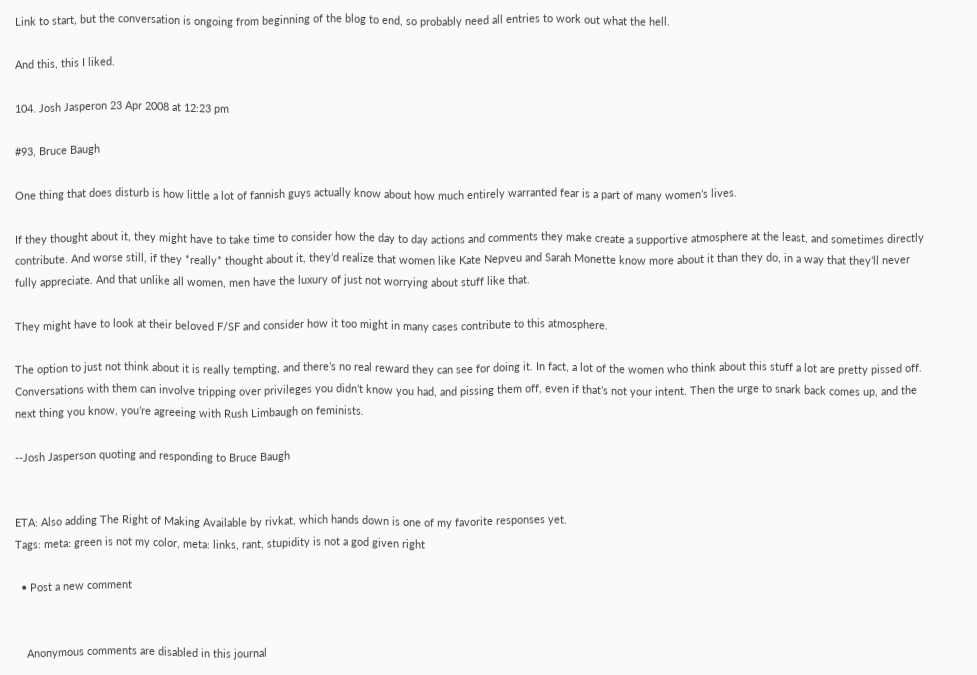Link to start, but the conversation is ongoing from beginning of the blog to end, so probably need all entries to work out what the hell.

And this, this I liked.

104. Josh Jasperon 23 Apr 2008 at 12:23 pm

#93, Bruce Baugh

One thing that does disturb is how little a lot of fannish guys actually know about how much entirely warranted fear is a part of many women’s lives.

If they thought about it, they might have to take time to consider how the day to day actions and comments they make create a supportive atmosphere at the least, and sometimes directly contribute. And worse still, if they *really* thought about it, they’d realize that women like Kate Nepveu and Sarah Monette know more about it than they do, in a way that they’ll never fully appreciate. And that unlike all women, men have the luxury of just not worrying about stuff like that.

They might have to look at their beloved F/SF and consider how it too might in many cases contribute to this atmosphere.

The option to just not think about it is really tempting, and there’s no real reward they can see for doing it. In fact, a lot of the women who think about this stuff a lot are pretty pissed off. Conversations with them can involve tripping over privileges you didn’t know you had, and pissing them off, even if that’s not your intent. Then the urge to snark back comes up, and the next thing you know, you’re agreeing with Rush Limbaugh on feminists.

--Josh Jasperson quoting and responding to Bruce Baugh


ETA: Also adding The Right of Making Available by rivkat, which hands down is one of my favorite responses yet.
Tags: meta: green is not my color, meta: links, rant, stupidity is not a god given right

  • Post a new comment


    Anonymous comments are disabled in this journal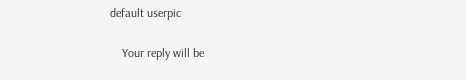default userpic

    Your reply will be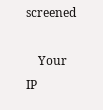screened

    Your IP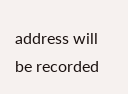address will be recorded